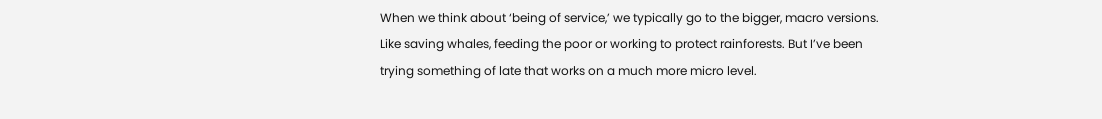When we think about ‘being of service,’ we typically go to the bigger, macro versions. Like saving whales, feeding the poor or working to protect rainforests. But I’ve been trying something of late that works on a much more micro level.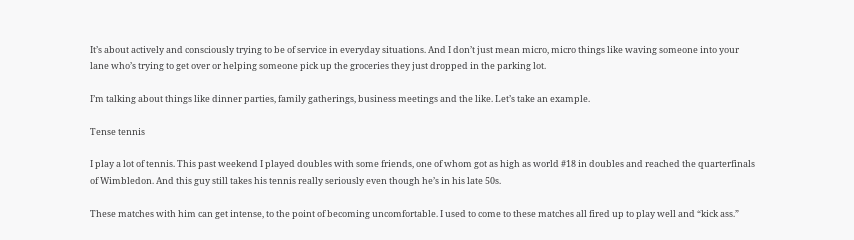It’s about actively and consciously trying to be of service in everyday situations. And I don’t just mean micro, micro things like waving someone into your lane who’s trying to get over or helping someone pick up the groceries they just dropped in the parking lot.

I’m talking about things like dinner parties, family gatherings, business meetings and the like. Let’s take an example.

Tense tennis

I play a lot of tennis. This past weekend I played doubles with some friends, one of whom got as high as world #18 in doubles and reached the quarterfinals of Wimbledon. And this guy still takes his tennis really seriously even though he’s in his late 50s.

These matches with him can get intense, to the point of becoming uncomfortable. I used to come to these matches all fired up to play well and “kick ass.”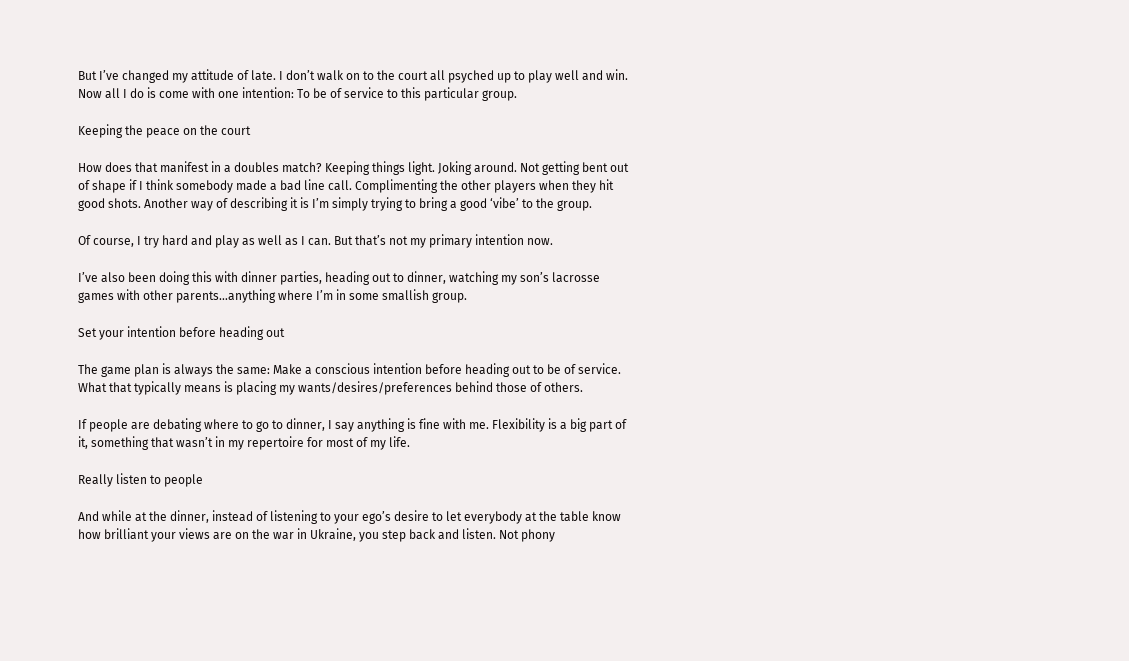But I’ve changed my attitude of late. I don’t walk on to the court all psyched up to play well and win. Now all I do is come with one intention: To be of service to this particular group.

Keeping the peace on the court

How does that manifest in a doubles match? Keeping things light. Joking around. Not getting bent out of shape if I think somebody made a bad line call. Complimenting the other players when they hit good shots. Another way of describing it is I’m simply trying to bring a good ‘vibe’ to the group.

Of course, I try hard and play as well as I can. But that’s not my primary intention now.

I’ve also been doing this with dinner parties, heading out to dinner, watching my son’s lacrosse games with other parents…anything where I’m in some smallish group.

Set your intention before heading out

The game plan is always the same: Make a conscious intention before heading out to be of service. What that typically means is placing my wants/desires/preferences behind those of others.

If people are debating where to go to dinner, I say anything is fine with me. Flexibility is a big part of it, something that wasn’t in my repertoire for most of my life.

Really listen to people

And while at the dinner, instead of listening to your ego’s desire to let everybody at the table know how brilliant your views are on the war in Ukraine, you step back and listen. Not phony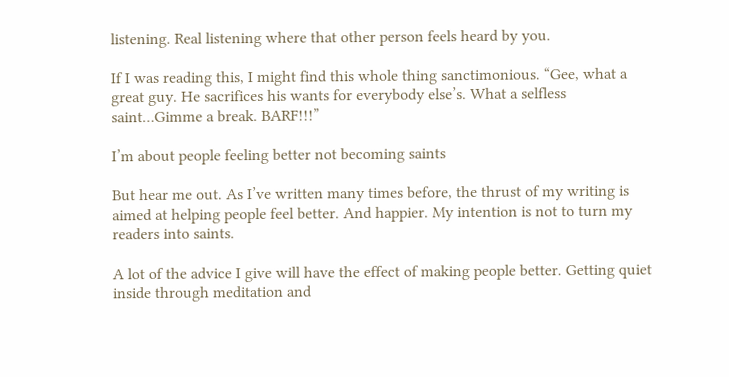listening. Real listening where that other person feels heard by you.

If I was reading this, I might find this whole thing sanctimonious. “Gee, what a great guy. He sacrifices his wants for everybody else’s. What a selfless saint…Gimme a break. BARF!!!”

I’m about people feeling better not becoming saints

But hear me out. As I’ve written many times before, the thrust of my writing is aimed at helping people feel better. And happier. My intention is not to turn my readers into saints.

A lot of the advice I give will have the effect of making people better. Getting quiet inside through meditation and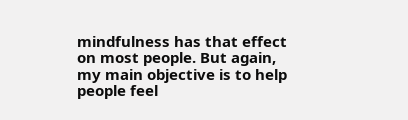mindfulness has that effect on most people. But again, my main objective is to help people feel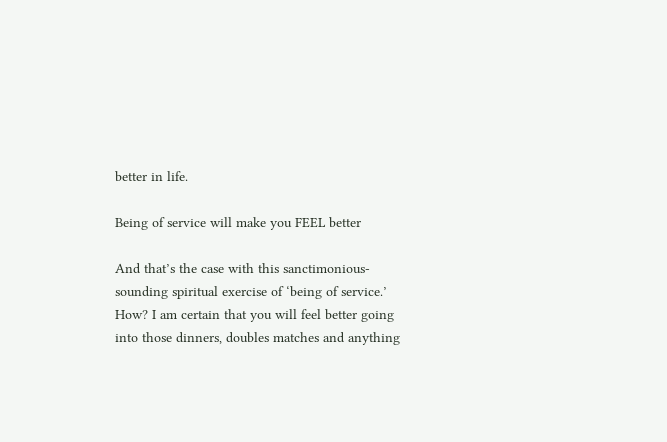better in life.

Being of service will make you FEEL better

And that’s the case with this sanctimonious-sounding spiritual exercise of ‘being of service.’ How? I am certain that you will feel better going into those dinners, doubles matches and anything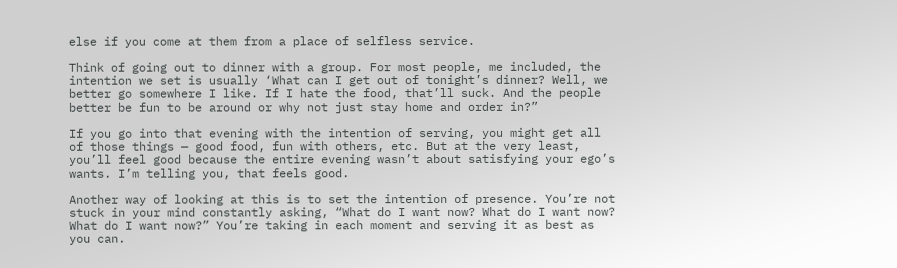else if you come at them from a place of selfless service.

Think of going out to dinner with a group. For most people, me included, the intention we set is usually ‘What can I get out of tonight’s dinner? Well, we better go somewhere I like. If I hate the food, that’ll suck. And the people better be fun to be around or why not just stay home and order in?”

If you go into that evening with the intention of serving, you might get all of those things — good food, fun with others, etc. But at the very least, you’ll feel good because the entire evening wasn’t about satisfying your ego’s wants. I’m telling you, that feels good.

Another way of looking at this is to set the intention of presence. You’re not stuck in your mind constantly asking, “What do I want now? What do I want now? What do I want now?” You’re taking in each moment and serving it as best as you can.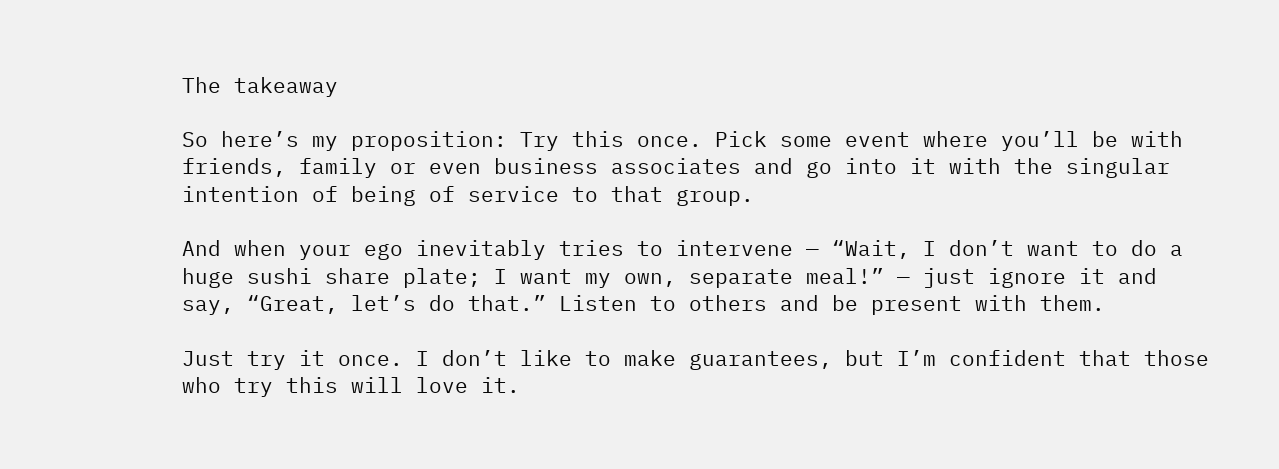The takeaway

So here’s my proposition: Try this once. Pick some event where you’ll be with friends, family or even business associates and go into it with the singular intention of being of service to that group.

And when your ego inevitably tries to intervene — “Wait, I don’t want to do a huge sushi share plate; I want my own, separate meal!” — just ignore it and say, “Great, let’s do that.” Listen to others and be present with them.

Just try it once. I don’t like to make guarantees, but I’m confident that those who try this will love it.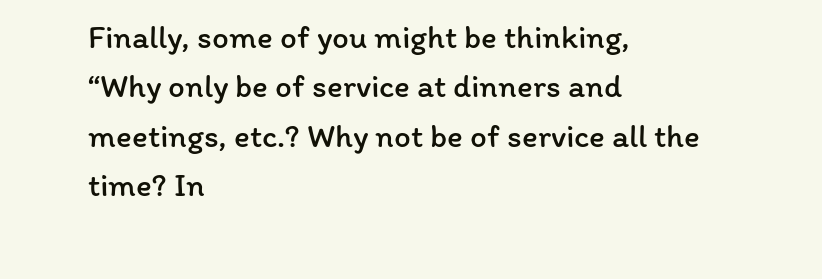Finally, some of you might be thinking, “Why only be of service at dinners and meetings, etc.? Why not be of service all the time? In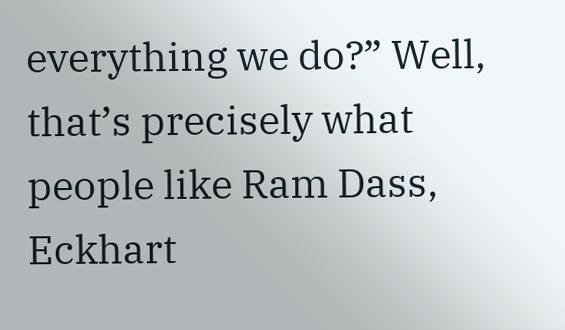everything we do?” Well, that’s precisely what people like Ram Dass, Eckhart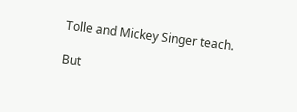Tolle and Mickey Singer teach.

But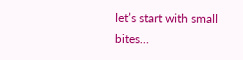let’s start with small bites…